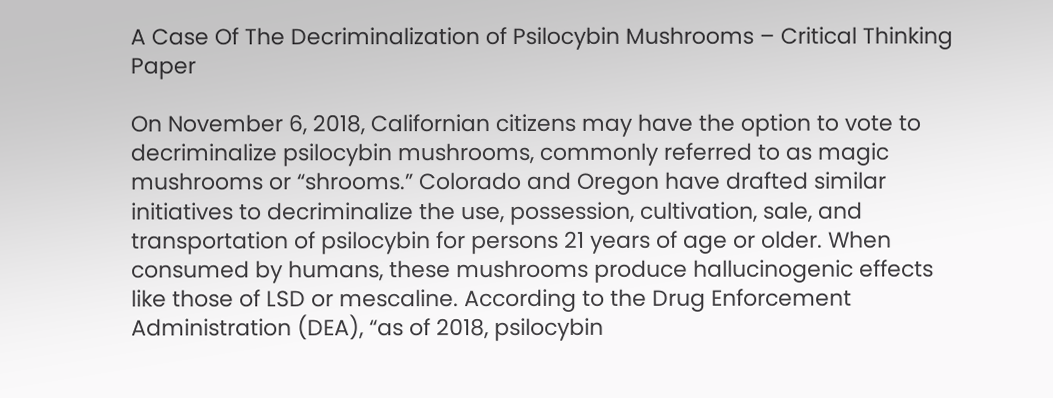A Case Of The Decriminalization of Psilocybin Mushrooms – Critical Thinking Paper

On November 6, 2018, Californian citizens may have the option to vote to decriminalize psilocybin mushrooms, commonly referred to as magic mushrooms or “shrooms.” Colorado and Oregon have drafted similar initiatives to decriminalize the use, possession, cultivation, sale, and transportation of psilocybin for persons 21 years of age or older. When consumed by humans, these mushrooms produce hallucinogenic effects like those of LSD or mescaline. According to the Drug Enforcement Administration (DEA), “as of 2018, psilocybin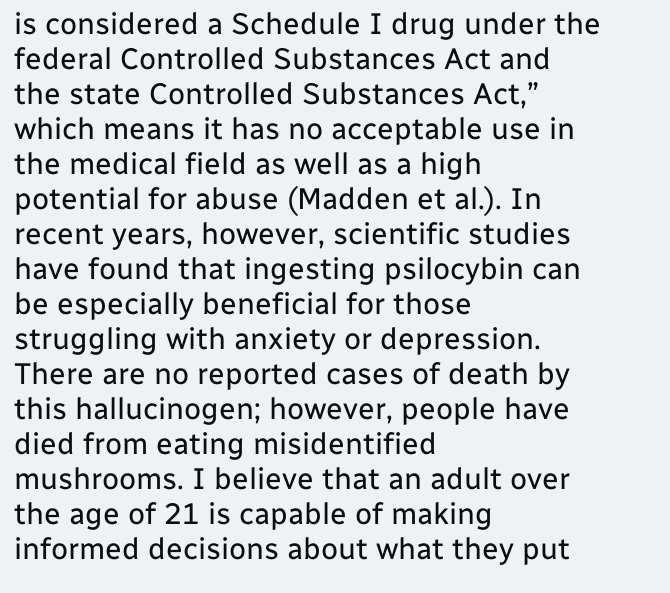is considered a Schedule I drug under the federal Controlled Substances Act and the state Controlled Substances Act,” which means it has no acceptable use in the medical field as well as a high potential for abuse (Madden et al.). In recent years, however, scientific studies have found that ingesting psilocybin can be especially beneficial for those struggling with anxiety or depression. There are no reported cases of death by this hallucinogen; however, people have died from eating misidentified mushrooms. I believe that an adult over the age of 21 is capable of making informed decisions about what they put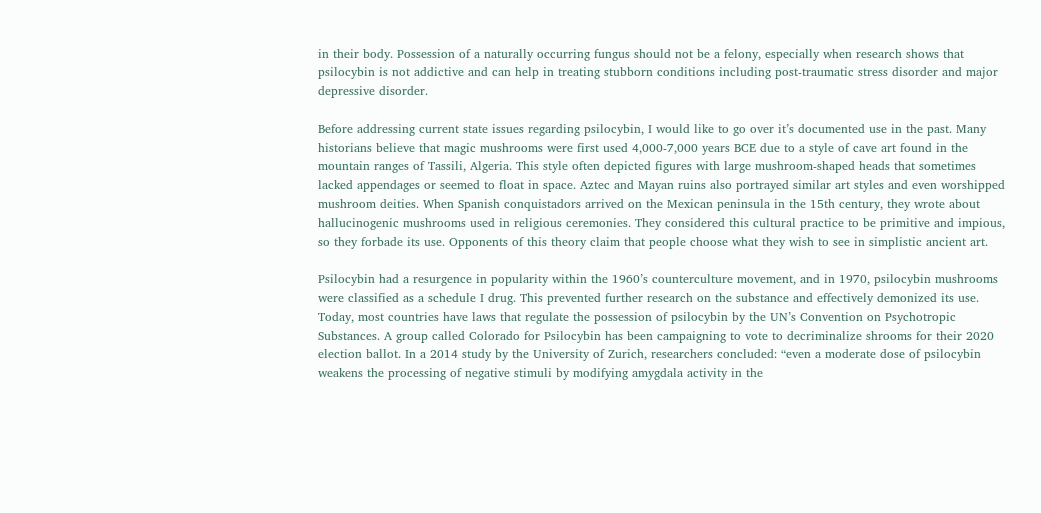in their body. Possession of a naturally occurring fungus should not be a felony, especially when research shows that psilocybin is not addictive and can help in treating stubborn conditions including post-traumatic stress disorder and major depressive disorder.

Before addressing current state issues regarding psilocybin, I would like to go over it’s documented use in the past. Many historians believe that magic mushrooms were first used 4,000-7,000 years BCE due to a style of cave art found in the mountain ranges of Tassili, Algeria. This style often depicted figures with large mushroom-shaped heads that sometimes lacked appendages or seemed to float in space. Aztec and Mayan ruins also portrayed similar art styles and even worshipped mushroom deities. When Spanish conquistadors arrived on the Mexican peninsula in the 15th century, they wrote about hallucinogenic mushrooms used in religious ceremonies. They considered this cultural practice to be primitive and impious, so they forbade its use. Opponents of this theory claim that people choose what they wish to see in simplistic ancient art.

Psilocybin had a resurgence in popularity within the 1960’s counterculture movement, and in 1970, psilocybin mushrooms were classified as a schedule I drug. This prevented further research on the substance and effectively demonized its use. Today, most countries have laws that regulate the possession of psilocybin by the UN’s Convention on Psychotropic Substances. A group called Colorado for Psilocybin has been campaigning to vote to decriminalize shrooms for their 2020 election ballot. In a 2014 study by the University of Zurich, researchers concluded: “even a moderate dose of psilocybin weakens the processing of negative stimuli by modifying amygdala activity in the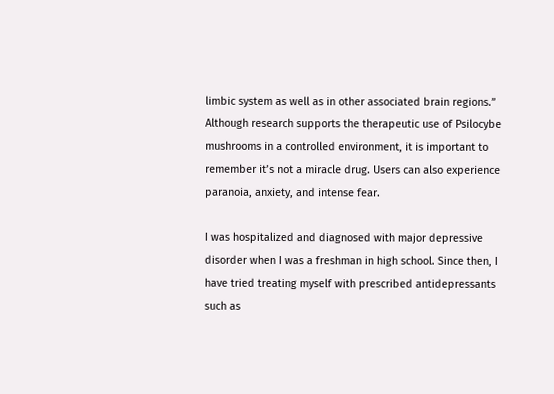limbic system as well as in other associated brain regions.” Although research supports the therapeutic use of Psilocybe mushrooms in a controlled environment, it is important to remember it’s not a miracle drug. Users can also experience paranoia, anxiety, and intense fear.

I was hospitalized and diagnosed with major depressive disorder when I was a freshman in high school. Since then, I have tried treating myself with prescribed antidepressants such as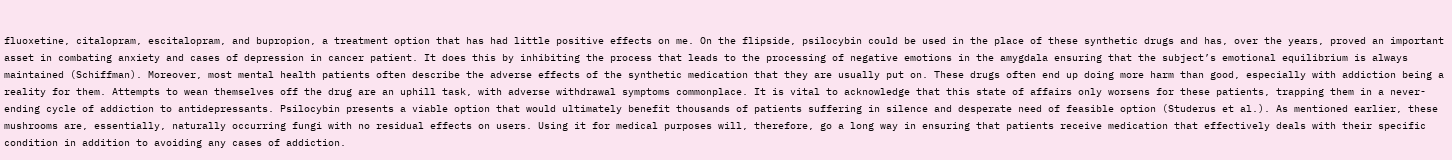fluoxetine, citalopram, escitalopram, and bupropion, a treatment option that has had little positive effects on me. On the flipside, psilocybin could be used in the place of these synthetic drugs and has, over the years, proved an important asset in combating anxiety and cases of depression in cancer patient. It does this by inhibiting the process that leads to the processing of negative emotions in the amygdala ensuring that the subject’s emotional equilibrium is always maintained (Schiffman). Moreover, most mental health patients often describe the adverse effects of the synthetic medication that they are usually put on. These drugs often end up doing more harm than good, especially with addiction being a reality for them. Attempts to wean themselves off the drug are an uphill task, with adverse withdrawal symptoms commonplace. It is vital to acknowledge that this state of affairs only worsens for these patients, trapping them in a never-ending cycle of addiction to antidepressants. Psilocybin presents a viable option that would ultimately benefit thousands of patients suffering in silence and desperate need of feasible option (Studerus et al.). As mentioned earlier, these mushrooms are, essentially, naturally occurring fungi with no residual effects on users. Using it for medical purposes will, therefore, go a long way in ensuring that patients receive medication that effectively deals with their specific condition in addition to avoiding any cases of addiction.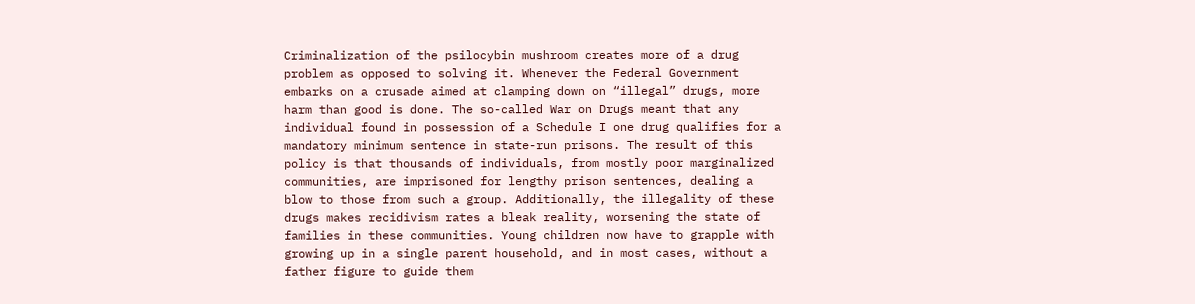Criminalization of the psilocybin mushroom creates more of a drug problem as opposed to solving it. Whenever the Federal Government embarks on a crusade aimed at clamping down on “illegal” drugs, more harm than good is done. The so-called War on Drugs meant that any individual found in possession of a Schedule I one drug qualifies for a mandatory minimum sentence in state-run prisons. The result of this policy is that thousands of individuals, from mostly poor marginalized communities, are imprisoned for lengthy prison sentences, dealing a blow to those from such a group. Additionally, the illegality of these drugs makes recidivism rates a bleak reality, worsening the state of families in these communities. Young children now have to grapple with growing up in a single parent household, and in most cases, without a father figure to guide them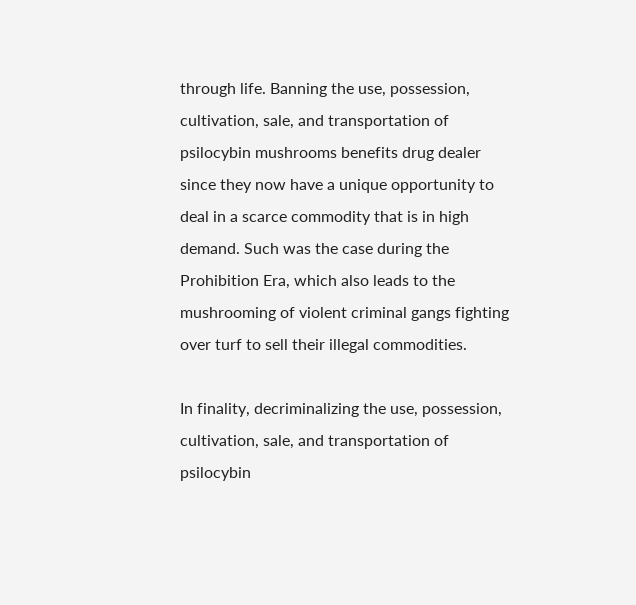through life. Banning the use, possession, cultivation, sale, and transportation of psilocybin mushrooms benefits drug dealer since they now have a unique opportunity to deal in a scarce commodity that is in high demand. Such was the case during the Prohibition Era, which also leads to the mushrooming of violent criminal gangs fighting over turf to sell their illegal commodities.

In finality, decriminalizing the use, possession, cultivation, sale, and transportation of psilocybin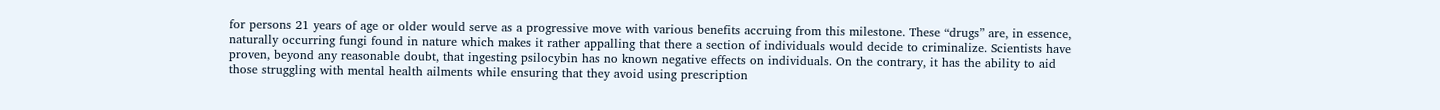for persons 21 years of age or older would serve as a progressive move with various benefits accruing from this milestone. These “drugs” are, in essence, naturally occurring fungi found in nature which makes it rather appalling that there a section of individuals would decide to criminalize. Scientists have proven, beyond any reasonable doubt, that ingesting psilocybin has no known negative effects on individuals. On the contrary, it has the ability to aid those struggling with mental health ailments while ensuring that they avoid using prescription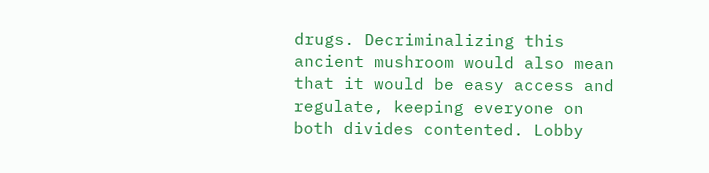drugs. Decriminalizing this ancient mushroom would also mean that it would be easy access and regulate, keeping everyone on both divides contented. Lobby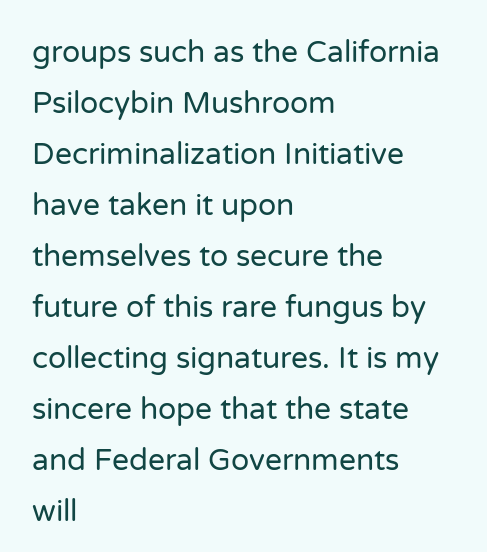groups such as the California Psilocybin Mushroom Decriminalization Initiative have taken it upon themselves to secure the future of this rare fungus by collecting signatures. It is my sincere hope that the state and Federal Governments will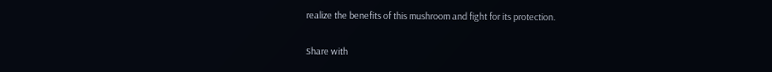realize the benefits of this mushroom and fight for its protection.

Share with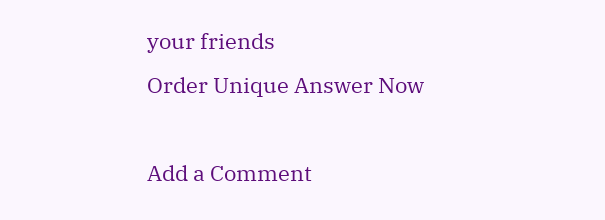your friends
Order Unique Answer Now

Add a Comment